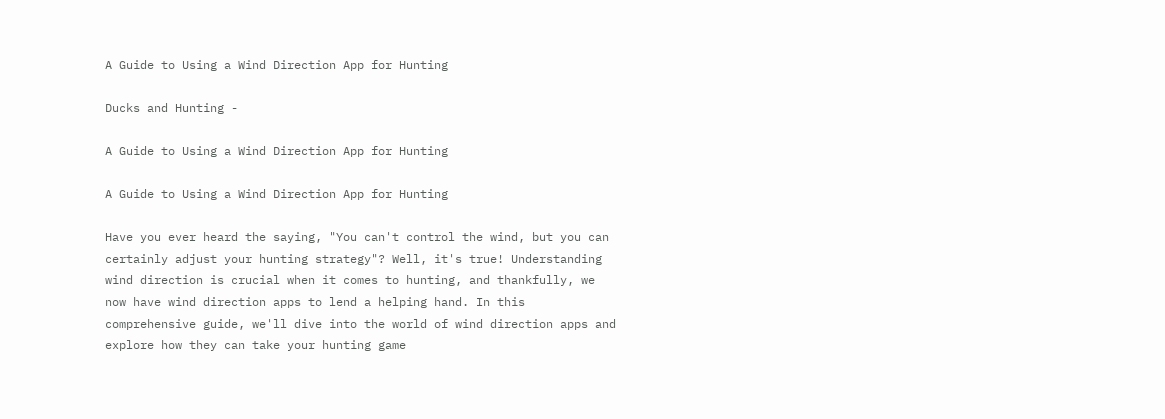A Guide to Using a Wind Direction App for Hunting

Ducks and Hunting -

A Guide to Using a Wind Direction App for Hunting

A Guide to Using a Wind Direction App for Hunting

Have you ever heard the saying, "You can't control the wind, but you can certainly adjust your hunting strategy"? Well, it's true! Understanding wind direction is crucial when it comes to hunting, and thankfully, we now have wind direction apps to lend a helping hand. In this comprehensive guide, we'll dive into the world of wind direction apps and explore how they can take your hunting game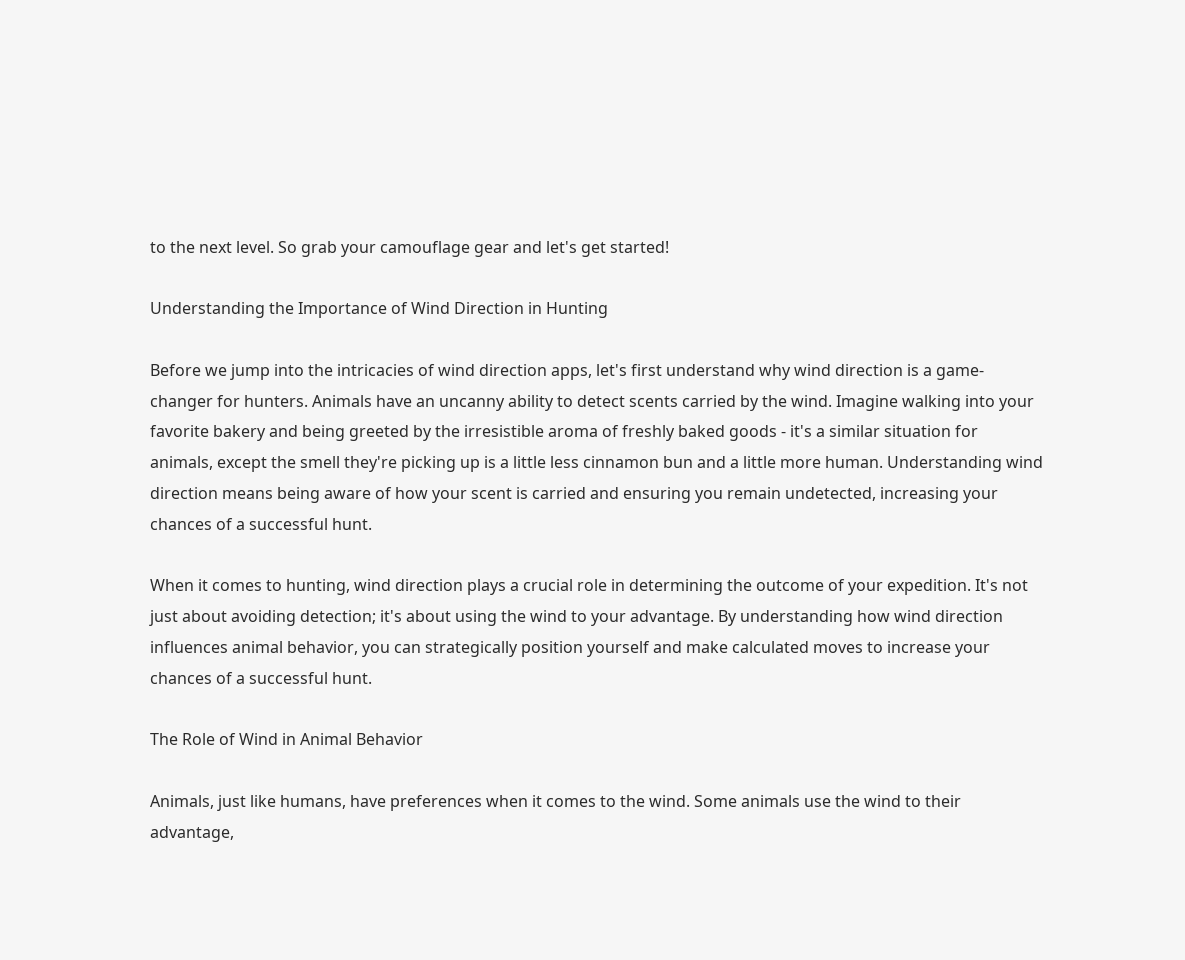to the next level. So grab your camouflage gear and let's get started!

Understanding the Importance of Wind Direction in Hunting

Before we jump into the intricacies of wind direction apps, let's first understand why wind direction is a game-changer for hunters. Animals have an uncanny ability to detect scents carried by the wind. Imagine walking into your favorite bakery and being greeted by the irresistible aroma of freshly baked goods - it's a similar situation for animals, except the smell they're picking up is a little less cinnamon bun and a little more human. Understanding wind direction means being aware of how your scent is carried and ensuring you remain undetected, increasing your chances of a successful hunt.

When it comes to hunting, wind direction plays a crucial role in determining the outcome of your expedition. It's not just about avoiding detection; it's about using the wind to your advantage. By understanding how wind direction influences animal behavior, you can strategically position yourself and make calculated moves to increase your chances of a successful hunt.

The Role of Wind in Animal Behavior

Animals, just like humans, have preferences when it comes to the wind. Some animals use the wind to their advantage,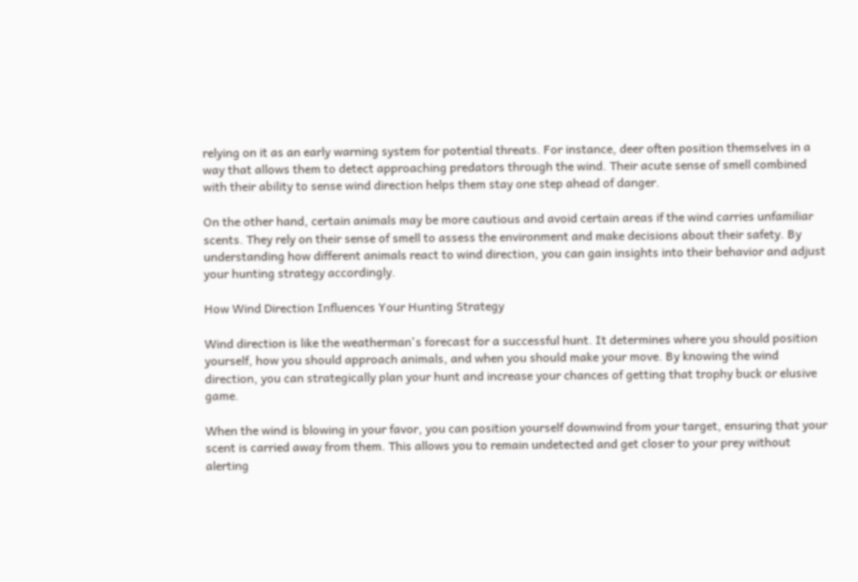relying on it as an early warning system for potential threats. For instance, deer often position themselves in a way that allows them to detect approaching predators through the wind. Their acute sense of smell combined with their ability to sense wind direction helps them stay one step ahead of danger.

On the other hand, certain animals may be more cautious and avoid certain areas if the wind carries unfamiliar scents. They rely on their sense of smell to assess the environment and make decisions about their safety. By understanding how different animals react to wind direction, you can gain insights into their behavior and adjust your hunting strategy accordingly.

How Wind Direction Influences Your Hunting Strategy

Wind direction is like the weatherman's forecast for a successful hunt. It determines where you should position yourself, how you should approach animals, and when you should make your move. By knowing the wind direction, you can strategically plan your hunt and increase your chances of getting that trophy buck or elusive game.

When the wind is blowing in your favor, you can position yourself downwind from your target, ensuring that your scent is carried away from them. This allows you to remain undetected and get closer to your prey without alerting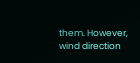them. However, wind direction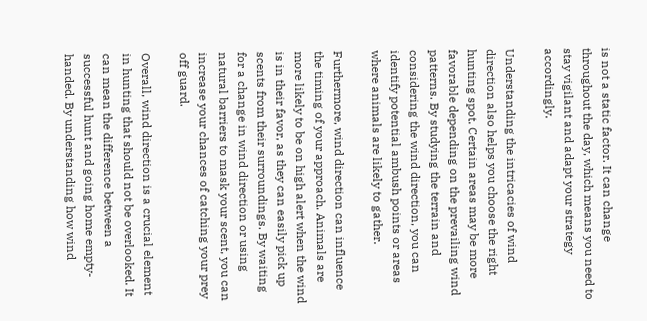is not a static factor. It can change throughout the day, which means you need to stay vigilant and adapt your strategy accordingly.

Understanding the intricacies of wind direction also helps you choose the right hunting spot. Certain areas may be more favorable depending on the prevailing wind patterns. By studying the terrain and considering the wind direction, you can identify potential ambush points or areas where animals are likely to gather.

Furthermore, wind direction can influence the timing of your approach. Animals are more likely to be on high alert when the wind is in their favor, as they can easily pick up scents from their surroundings. By waiting for a change in wind direction or using natural barriers to mask your scent, you can increase your chances of catching your prey off guard.

Overall, wind direction is a crucial element in hunting that should not be overlooked. It can mean the difference between a successful hunt and going home empty-handed. By understanding how wind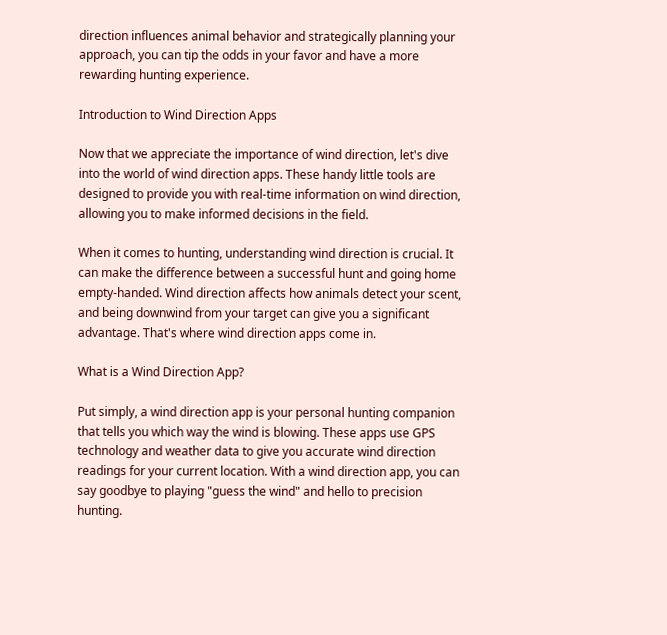direction influences animal behavior and strategically planning your approach, you can tip the odds in your favor and have a more rewarding hunting experience.

Introduction to Wind Direction Apps

Now that we appreciate the importance of wind direction, let's dive into the world of wind direction apps. These handy little tools are designed to provide you with real-time information on wind direction, allowing you to make informed decisions in the field.

When it comes to hunting, understanding wind direction is crucial. It can make the difference between a successful hunt and going home empty-handed. Wind direction affects how animals detect your scent, and being downwind from your target can give you a significant advantage. That's where wind direction apps come in.

What is a Wind Direction App?

Put simply, a wind direction app is your personal hunting companion that tells you which way the wind is blowing. These apps use GPS technology and weather data to give you accurate wind direction readings for your current location. With a wind direction app, you can say goodbye to playing "guess the wind" and hello to precision hunting.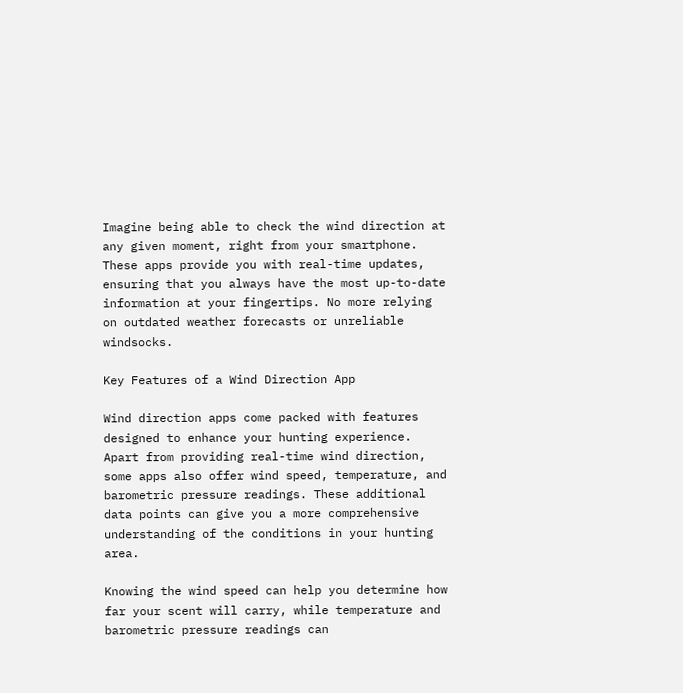Imagine being able to check the wind direction at any given moment, right from your smartphone. These apps provide you with real-time updates, ensuring that you always have the most up-to-date information at your fingertips. No more relying on outdated weather forecasts or unreliable windsocks.

Key Features of a Wind Direction App

Wind direction apps come packed with features designed to enhance your hunting experience. Apart from providing real-time wind direction, some apps also offer wind speed, temperature, and barometric pressure readings. These additional data points can give you a more comprehensive understanding of the conditions in your hunting area.

Knowing the wind speed can help you determine how far your scent will carry, while temperature and barometric pressure readings can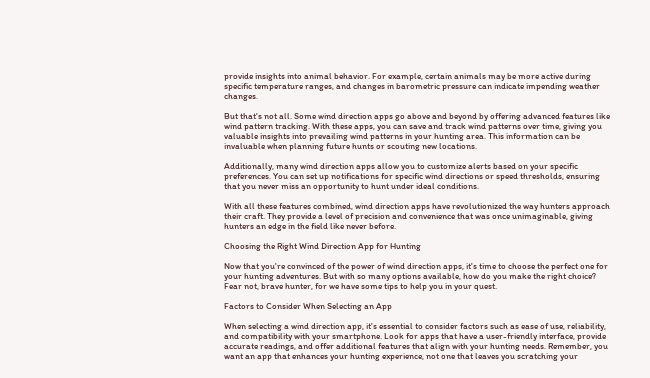provide insights into animal behavior. For example, certain animals may be more active during specific temperature ranges, and changes in barometric pressure can indicate impending weather changes.

But that's not all. Some wind direction apps go above and beyond by offering advanced features like wind pattern tracking. With these apps, you can save and track wind patterns over time, giving you valuable insights into prevailing wind patterns in your hunting area. This information can be invaluable when planning future hunts or scouting new locations.

Additionally, many wind direction apps allow you to customize alerts based on your specific preferences. You can set up notifications for specific wind directions or speed thresholds, ensuring that you never miss an opportunity to hunt under ideal conditions.

With all these features combined, wind direction apps have revolutionized the way hunters approach their craft. They provide a level of precision and convenience that was once unimaginable, giving hunters an edge in the field like never before.

Choosing the Right Wind Direction App for Hunting

Now that you're convinced of the power of wind direction apps, it's time to choose the perfect one for your hunting adventures. But with so many options available, how do you make the right choice? Fear not, brave hunter, for we have some tips to help you in your quest.

Factors to Consider When Selecting an App

When selecting a wind direction app, it's essential to consider factors such as ease of use, reliability, and compatibility with your smartphone. Look for apps that have a user-friendly interface, provide accurate readings, and offer additional features that align with your hunting needs. Remember, you want an app that enhances your hunting experience, not one that leaves you scratching your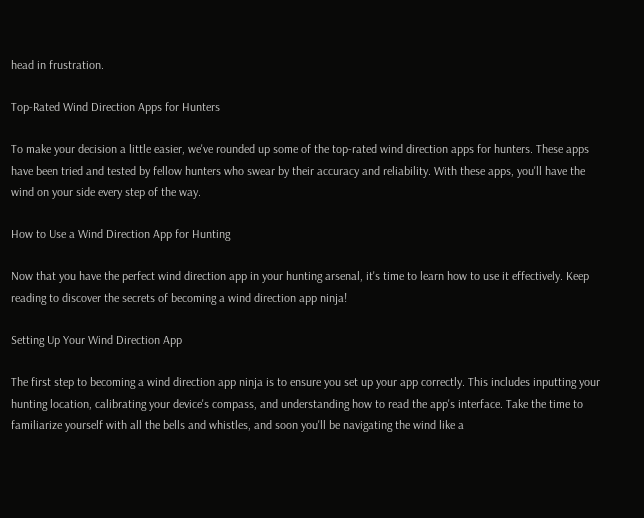head in frustration.

Top-Rated Wind Direction Apps for Hunters

To make your decision a little easier, we've rounded up some of the top-rated wind direction apps for hunters. These apps have been tried and tested by fellow hunters who swear by their accuracy and reliability. With these apps, you'll have the wind on your side every step of the way.

How to Use a Wind Direction App for Hunting

Now that you have the perfect wind direction app in your hunting arsenal, it's time to learn how to use it effectively. Keep reading to discover the secrets of becoming a wind direction app ninja!

Setting Up Your Wind Direction App

The first step to becoming a wind direction app ninja is to ensure you set up your app correctly. This includes inputting your hunting location, calibrating your device's compass, and understanding how to read the app's interface. Take the time to familiarize yourself with all the bells and whistles, and soon you'll be navigating the wind like a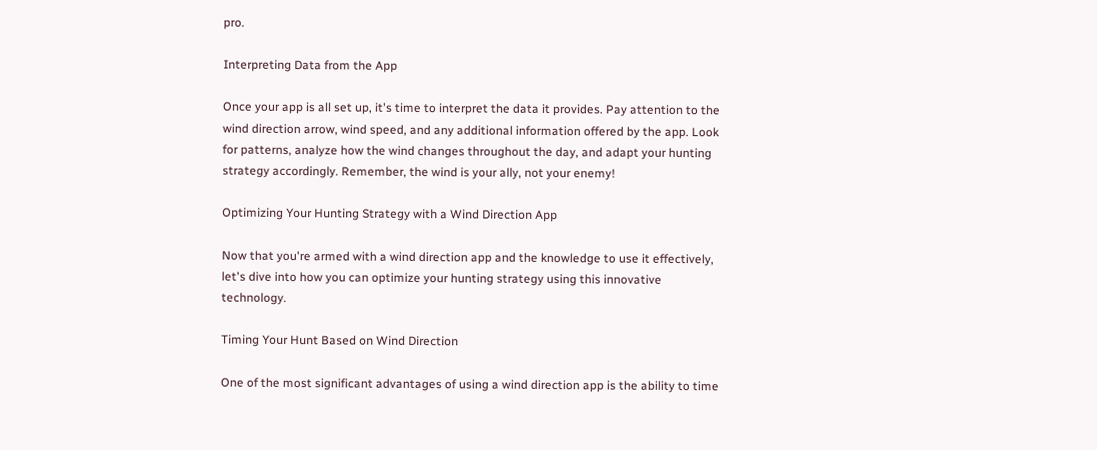pro.

Interpreting Data from the App

Once your app is all set up, it's time to interpret the data it provides. Pay attention to the wind direction arrow, wind speed, and any additional information offered by the app. Look for patterns, analyze how the wind changes throughout the day, and adapt your hunting strategy accordingly. Remember, the wind is your ally, not your enemy!

Optimizing Your Hunting Strategy with a Wind Direction App

Now that you're armed with a wind direction app and the knowledge to use it effectively, let's dive into how you can optimize your hunting strategy using this innovative technology.

Timing Your Hunt Based on Wind Direction

One of the most significant advantages of using a wind direction app is the ability to time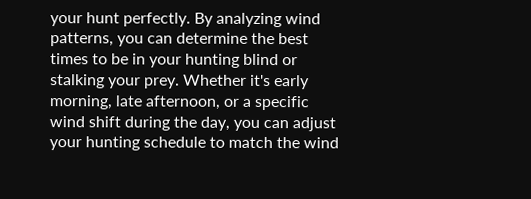your hunt perfectly. By analyzing wind patterns, you can determine the best times to be in your hunting blind or stalking your prey. Whether it's early morning, late afternoon, or a specific wind shift during the day, you can adjust your hunting schedule to match the wind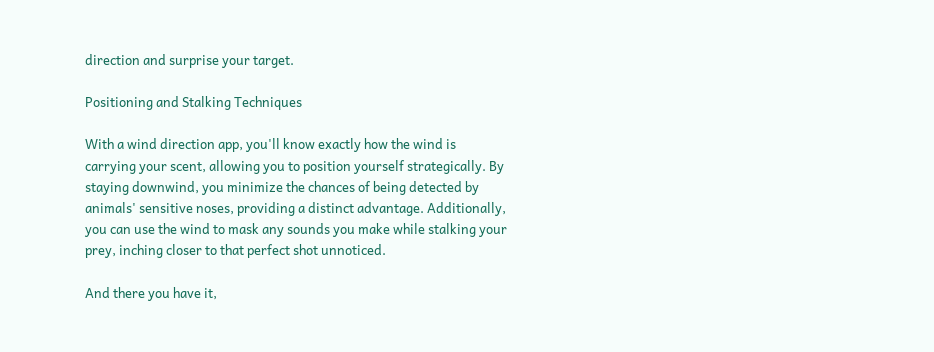direction and surprise your target.

Positioning and Stalking Techniques

With a wind direction app, you'll know exactly how the wind is carrying your scent, allowing you to position yourself strategically. By staying downwind, you minimize the chances of being detected by animals' sensitive noses, providing a distinct advantage. Additionally, you can use the wind to mask any sounds you make while stalking your prey, inching closer to that perfect shot unnoticed.

And there you have it,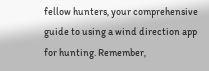fellow hunters, your comprehensive guide to using a wind direction app for hunting. Remember,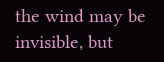the wind may be invisible, but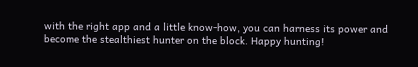with the right app and a little know-how, you can harness its power and become the stealthiest hunter on the block. Happy hunting!